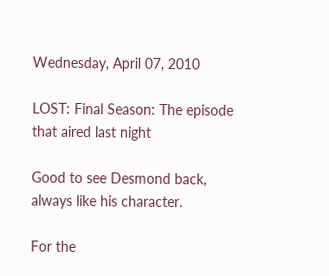Wednesday, April 07, 2010

LOST: Final Season: The episode that aired last night

Good to see Desmond back, always like his character.

For the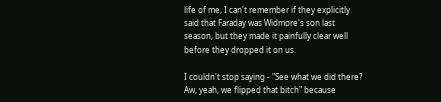life of me, I can't remember if they explicitly said that Faraday was Widmore's son last season, but they made it painfully clear well before they dropped it on us.

I couldn't stop saying - "See what we did there? Aw, yeah, we flipped that bitch" because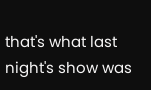that's what last night's show was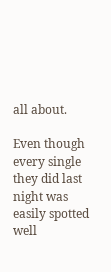all about.

Even though every single they did last night was easily spotted well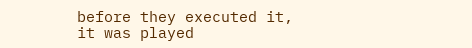before they executed it, it was played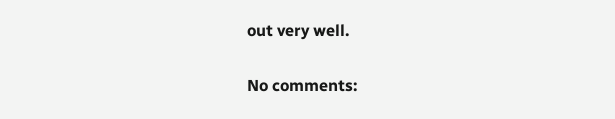out very well.

No comments: